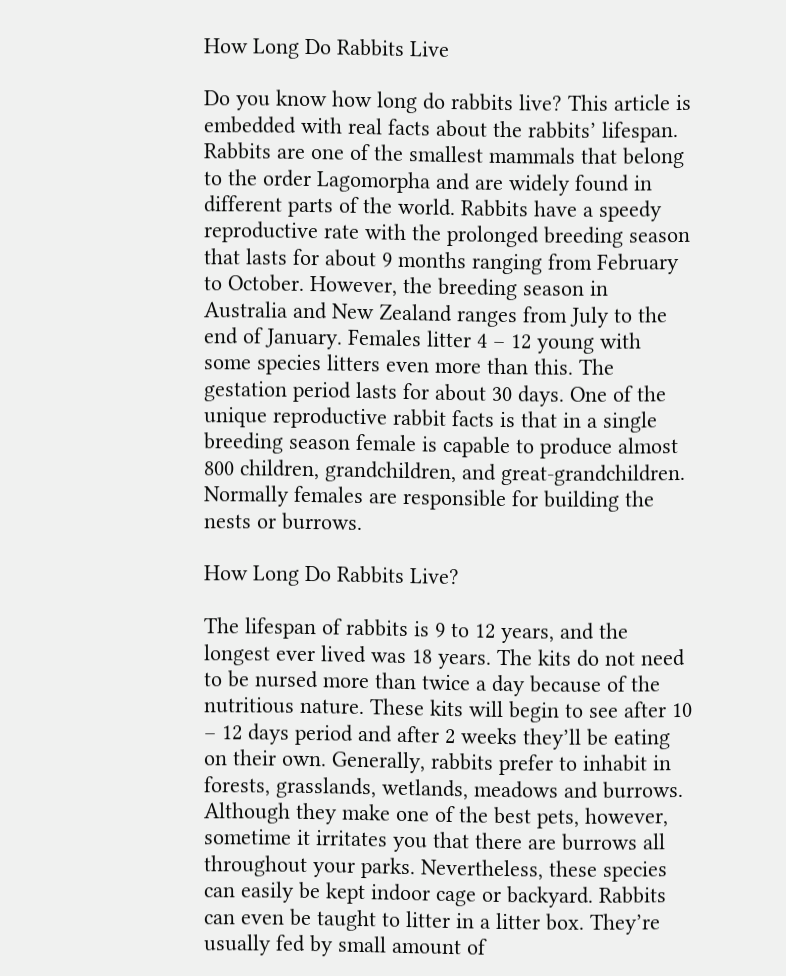How Long Do Rabbits Live

Do you know how long do rabbits live? This article is embedded with real facts about the rabbits’ lifespan. Rabbits are one of the smallest mammals that belong to the order Lagomorpha and are widely found in different parts of the world. Rabbits have a speedy reproductive rate with the prolonged breeding season that lasts for about 9 months ranging from February to October. However, the breeding season in Australia and New Zealand ranges from July to the end of January. Females litter 4 – 12 young with some species litters even more than this. The gestation period lasts for about 30 days. One of the unique reproductive rabbit facts is that in a single breeding season female is capable to produce almost 800 children, grandchildren, and great-grandchildren. Normally females are responsible for building the nests or burrows.

How Long Do Rabbits Live?

The lifespan of rabbits is 9 to 12 years, and the longest ever lived was 18 years. The kits do not need to be nursed more than twice a day because of the nutritious nature. These kits will begin to see after 10 – 12 days period and after 2 weeks they’ll be eating on their own. Generally, rabbits prefer to inhabit in forests, grasslands, wetlands, meadows and burrows. Although they make one of the best pets, however, sometime it irritates you that there are burrows all throughout your parks. Nevertheless, these species can easily be kept indoor cage or backyard. Rabbits can even be taught to litter in a litter box. They’re usually fed by small amount of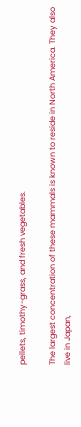pellets, timothy-grass, and fresh vegetables.

The largest concentration of these mammals is known to reside in North America. They also live in Japan,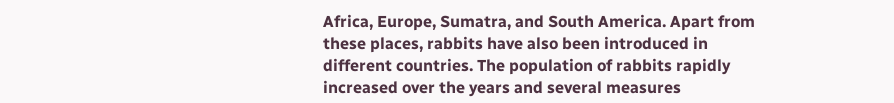Africa, Europe, Sumatra, and South America. Apart from these places, rabbits have also been introduced in different countries. The population of rabbits rapidly increased over the years and several measures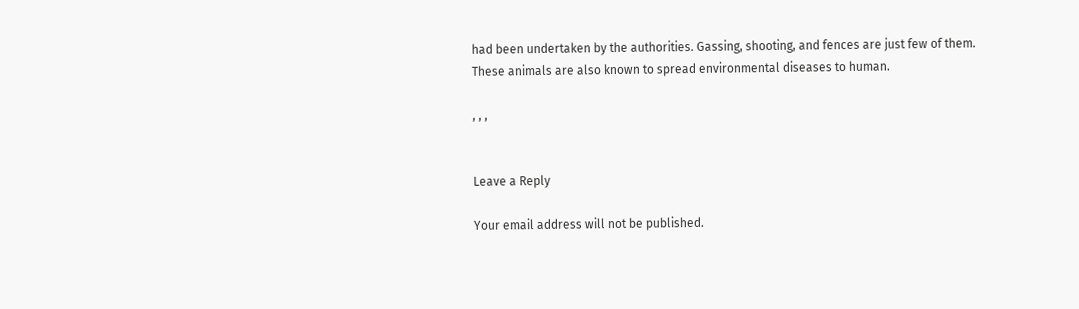had been undertaken by the authorities. Gassing, shooting, and fences are just few of them. These animals are also known to spread environmental diseases to human.

, , ,


Leave a Reply

Your email address will not be published.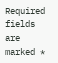Required fields are marked *